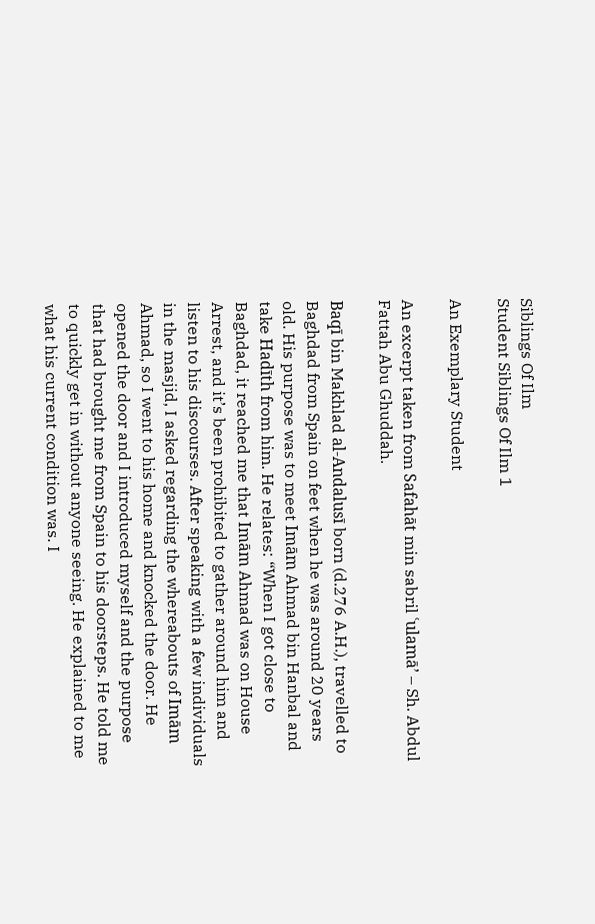Siblings Of Ilm
Student Siblings Of Ilm 1

An Exemplary Student

An excerpt taken from Safahāt min sabril ʿulamā’ – Sh. Abdul Fattah Abu Ghuddah.

Baqī bin Makhlad al-Andalusī born (d.276 A.H.), travelled to Baghdad from Spain on feet when he was around 20 years old. His purpose was to meet Imām Ahmad bin Hanbal and take Hadīth from him. He relates: “When I got close to Baghdad, it reached me that Imām Ahmad was on House Arrest, and it’s been prohibited to gather around him and listen to his discourses. After speaking with a few individuals in the masjid, I asked regarding the whereabouts of Imām Ahmad, so I went to his home and knocked the door. He opened the door and I introduced myself and the purpose that had brought me from Spain to his doorsteps. He told me to quickly get in without anyone seeing. He explained to me what his current condition was. I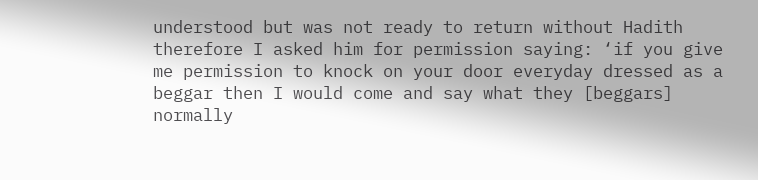understood but was not ready to return without Hadith therefore I asked him for permission saying: ‘if you give me permission to knock on your door everyday dressed as a beggar then I would come and say what they [beggars] normally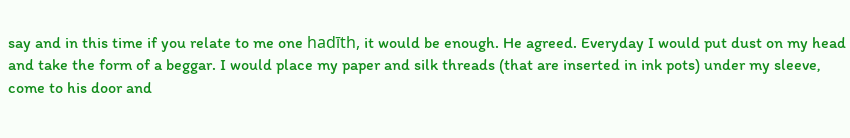say and in this time if you relate to me one hadīth, it would be enough. He agreed. Everyday I would put dust on my head and take the form of a beggar. I would place my paper and silk threads (that are inserted in ink pots) under my sleeve, come to his door and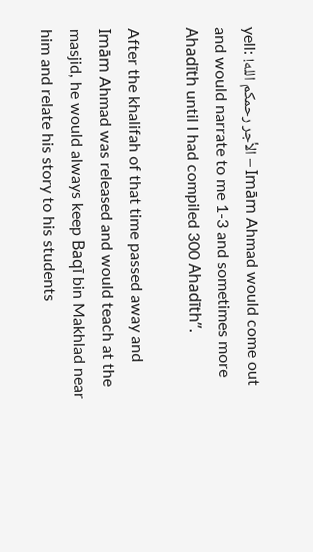yell: !الأجر رحمكم الله – Imām Ahmad would come out and would narrate to me 1-3 and sometimes more Ahadīth until I had compiled 300 Ahadīth”.

After the khalifah of that time passed away and Imām Ahmad was released and would teach at the masjid, he would always keep Baqī bin Makhlad near him and relate his story to his students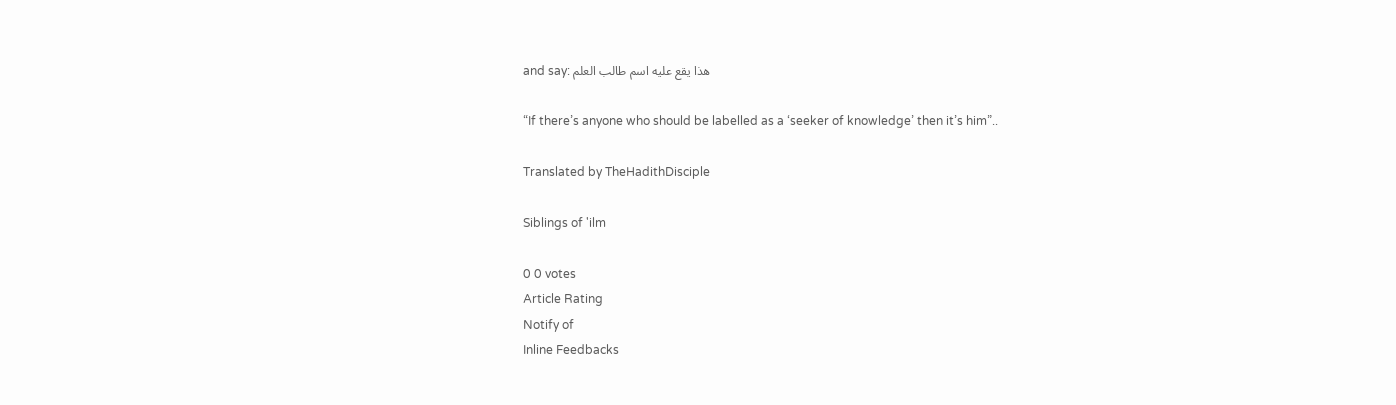and say: هذا يقع عليه اسم طالب العلم

“If there’s anyone who should be labelled as a ‘seeker of knowledge’ then it’s him”..

Translated by TheHadithDisciple

Siblings of 'ilm

0 0 votes
Article Rating
Notify of
Inline Feedbacks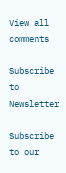View all comments

Subscribe to Newsletter

Subscribe to our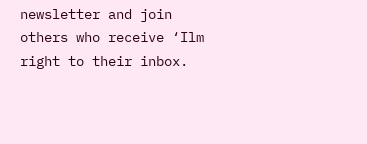newsletter and join others who receive ‘Ilm right to their inbox.